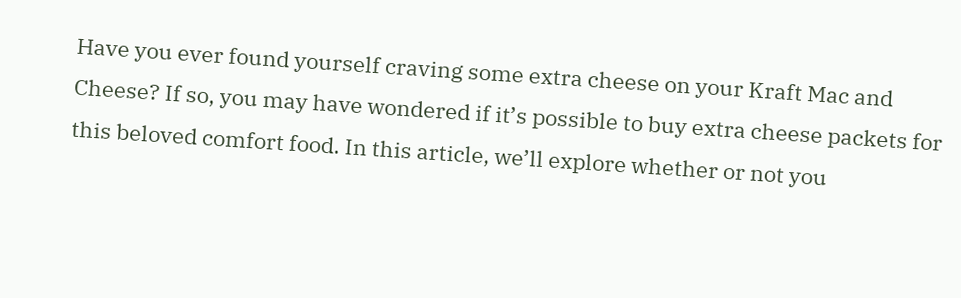Have you ever found yourself craving some extra cheese on your Kraft Mac and Cheese? If so, you may have wondered if it’s possible to buy extra cheese packets for this beloved comfort food. In this article, we’ll explore whether or not you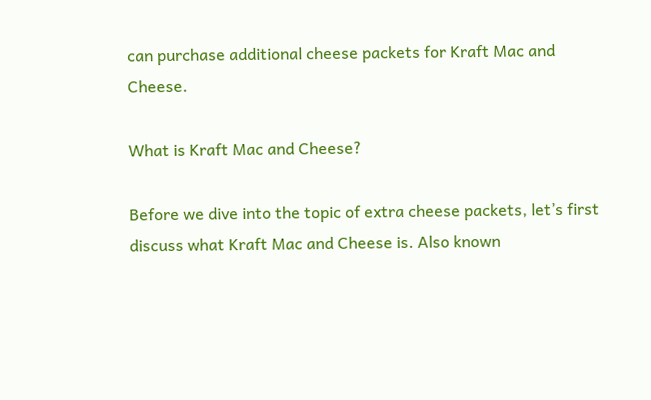can purchase additional cheese packets for Kraft Mac and Cheese.

What is Kraft Mac and Cheese?

Before we dive into the topic of extra cheese packets, let’s first discuss what Kraft Mac and Cheese is. Also known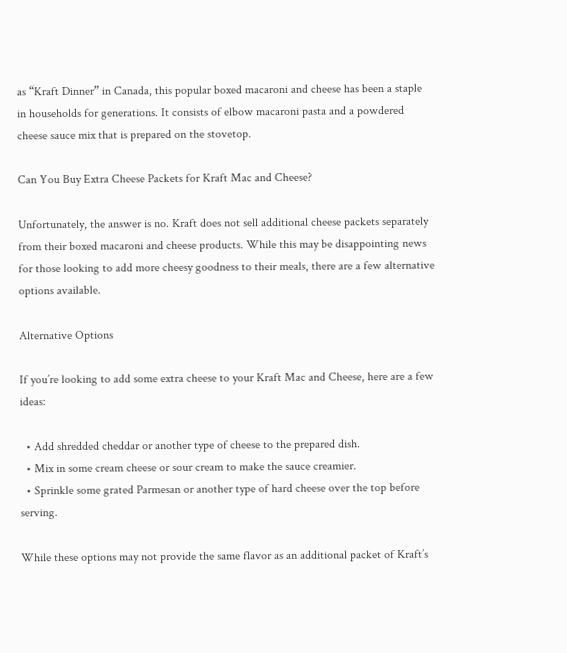as “Kraft Dinner” in Canada, this popular boxed macaroni and cheese has been a staple in households for generations. It consists of elbow macaroni pasta and a powdered cheese sauce mix that is prepared on the stovetop.

Can You Buy Extra Cheese Packets for Kraft Mac and Cheese?

Unfortunately, the answer is no. Kraft does not sell additional cheese packets separately from their boxed macaroni and cheese products. While this may be disappointing news for those looking to add more cheesy goodness to their meals, there are a few alternative options available.

Alternative Options

If you’re looking to add some extra cheese to your Kraft Mac and Cheese, here are a few ideas:

  • Add shredded cheddar or another type of cheese to the prepared dish.
  • Mix in some cream cheese or sour cream to make the sauce creamier.
  • Sprinkle some grated Parmesan or another type of hard cheese over the top before serving.

While these options may not provide the same flavor as an additional packet of Kraft’s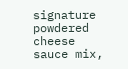signature powdered cheese sauce mix,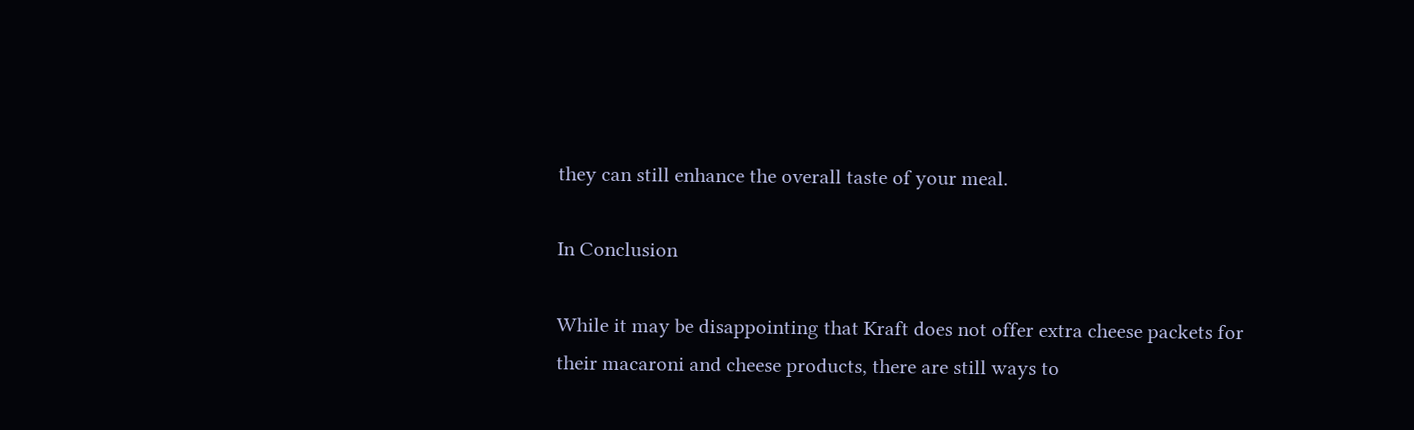they can still enhance the overall taste of your meal.

In Conclusion

While it may be disappointing that Kraft does not offer extra cheese packets for their macaroni and cheese products, there are still ways to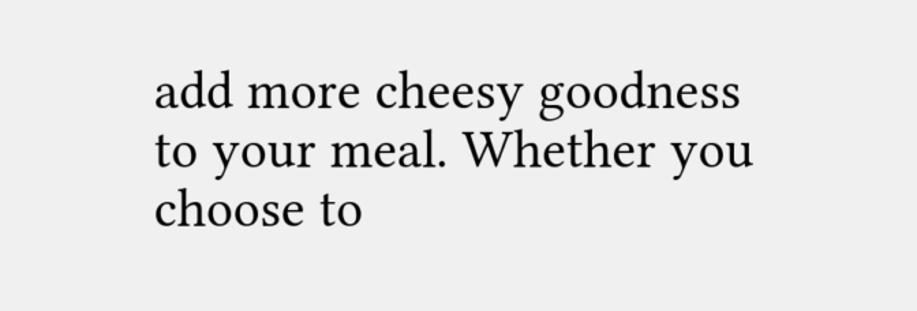add more cheesy goodness to your meal. Whether you choose to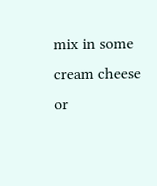mix in some cream cheese or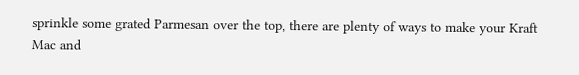sprinkle some grated Parmesan over the top, there are plenty of ways to make your Kraft Mac and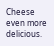Cheese even more delicious.